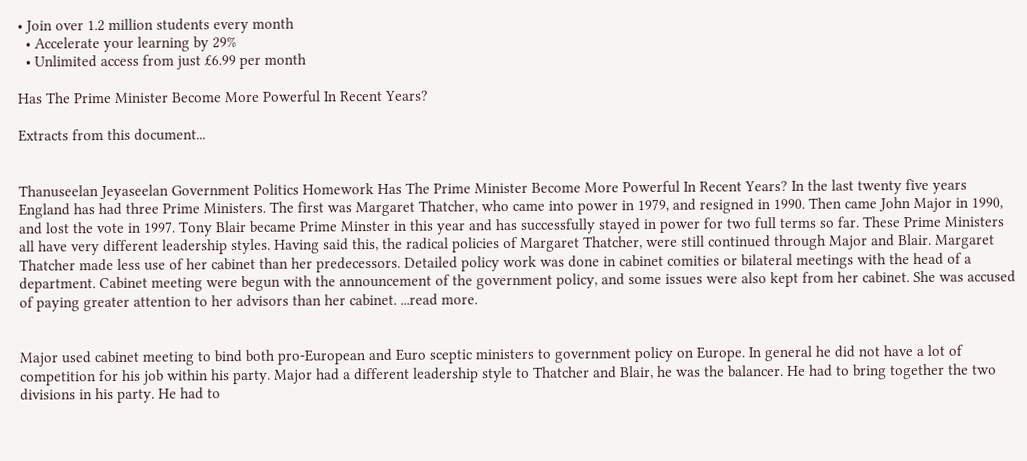• Join over 1.2 million students every month
  • Accelerate your learning by 29%
  • Unlimited access from just £6.99 per month

Has The Prime Minister Become More Powerful In Recent Years?

Extracts from this document...


Thanuseelan Jeyaseelan Government Politics Homework Has The Prime Minister Become More Powerful In Recent Years? In the last twenty five years England has had three Prime Ministers. The first was Margaret Thatcher, who came into power in 1979, and resigned in 1990. Then came John Major in 1990, and lost the vote in 1997. Tony Blair became Prime Minster in this year and has successfully stayed in power for two full terms so far. These Prime Ministers all have very different leadership styles. Having said this, the radical policies of Margaret Thatcher, were still continued through Major and Blair. Margaret Thatcher made less use of her cabinet than her predecessors. Detailed policy work was done in cabinet comities or bilateral meetings with the head of a department. Cabinet meeting were begun with the announcement of the government policy, and some issues were also kept from her cabinet. She was accused of paying greater attention to her advisors than her cabinet. ...read more.


Major used cabinet meeting to bind both pro-European and Euro sceptic ministers to government policy on Europe. In general he did not have a lot of competition for his job within his party. Major had a different leadership style to Thatcher and Blair, he was the balancer. He had to bring together the two divisions in his party. He had to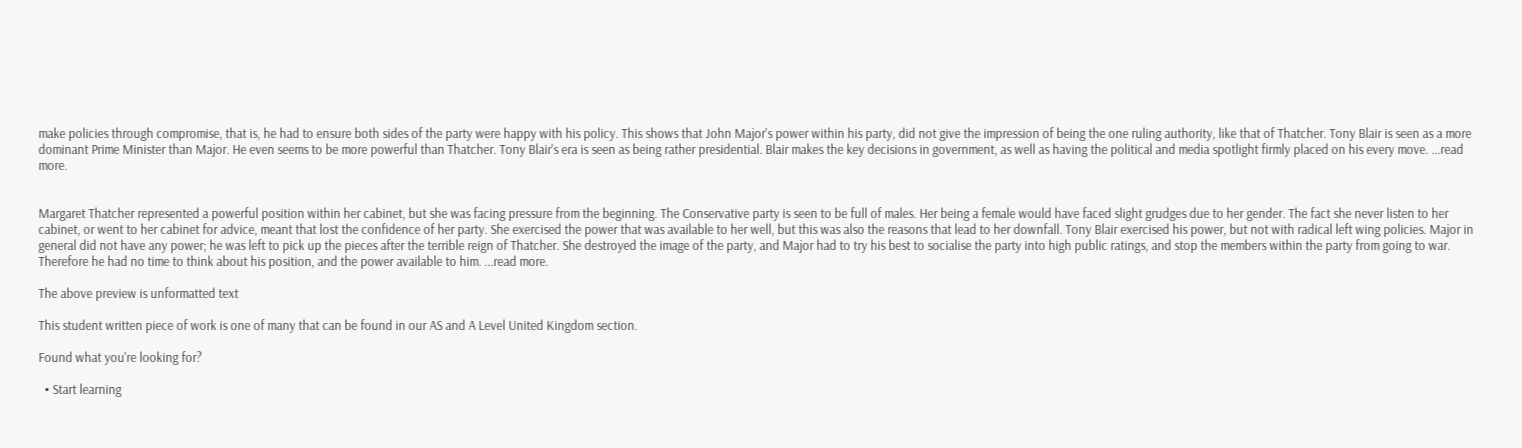make policies through compromise, that is, he had to ensure both sides of the party were happy with his policy. This shows that John Major's power within his party, did not give the impression of being the one ruling authority, like that of Thatcher. Tony Blair is seen as a more dominant Prime Minister than Major. He even seems to be more powerful than Thatcher. Tony Blair's era is seen as being rather presidential. Blair makes the key decisions in government, as well as having the political and media spotlight firmly placed on his every move. ...read more.


Margaret Thatcher represented a powerful position within her cabinet, but she was facing pressure from the beginning. The Conservative party is seen to be full of males. Her being a female would have faced slight grudges due to her gender. The fact she never listen to her cabinet, or went to her cabinet for advice, meant that lost the confidence of her party. She exercised the power that was available to her well, but this was also the reasons that lead to her downfall. Tony Blair exercised his power, but not with radical left wing policies. Major in general did not have any power; he was left to pick up the pieces after the terrible reign of Thatcher. She destroyed the image of the party, and Major had to try his best to socialise the party into high public ratings, and stop the members within the party from going to war. Therefore he had no time to think about his position, and the power available to him. ...read more.

The above preview is unformatted text

This student written piece of work is one of many that can be found in our AS and A Level United Kingdom section.

Found what you're looking for?

  • Start learning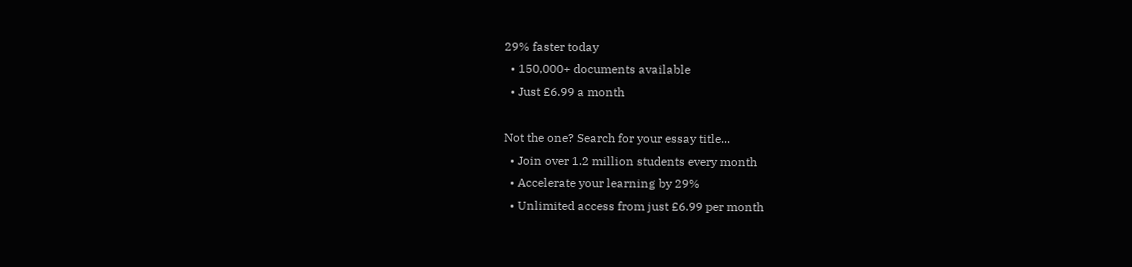29% faster today
  • 150,000+ documents available
  • Just £6.99 a month

Not the one? Search for your essay title...
  • Join over 1.2 million students every month
  • Accelerate your learning by 29%
  • Unlimited access from just £6.99 per month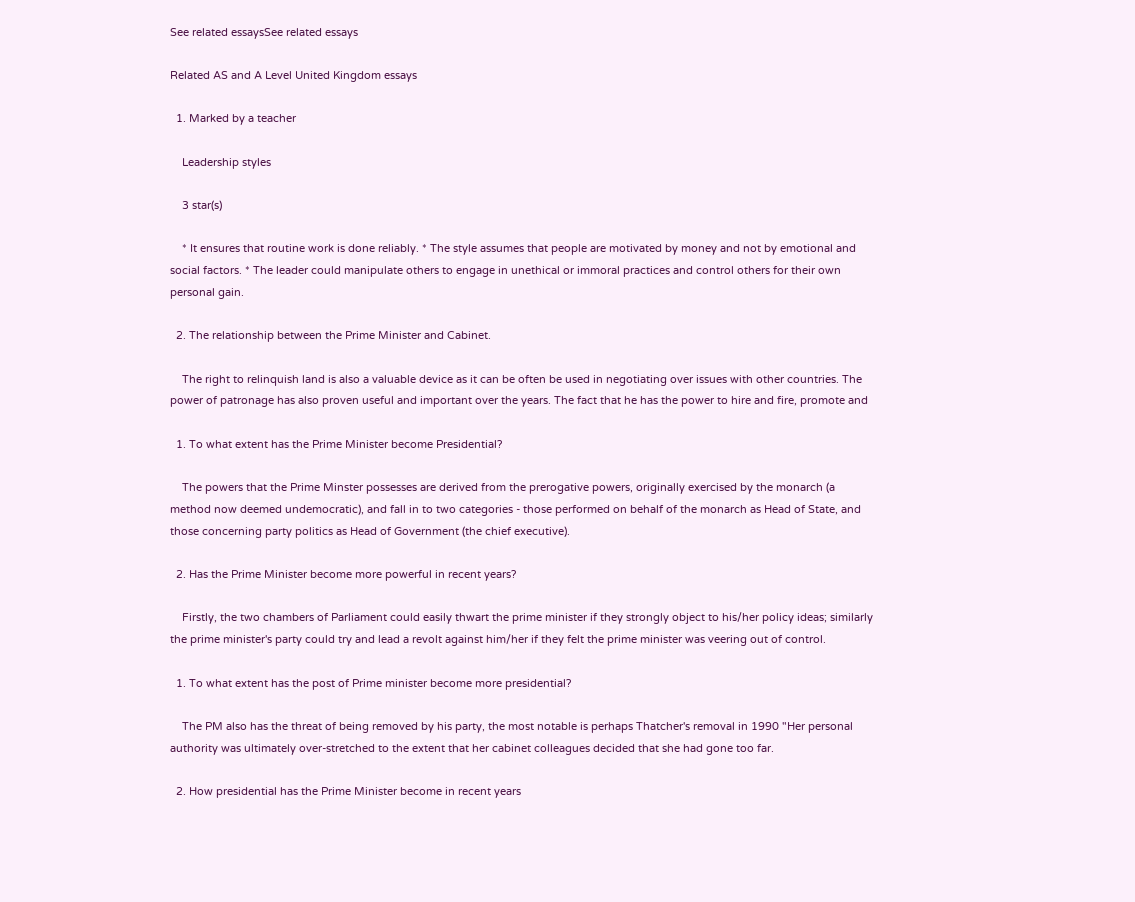See related essaysSee related essays

Related AS and A Level United Kingdom essays

  1. Marked by a teacher

    Leadership styles

    3 star(s)

    * It ensures that routine work is done reliably. * The style assumes that people are motivated by money and not by emotional and social factors. * The leader could manipulate others to engage in unethical or immoral practices and control others for their own personal gain.

  2. The relationship between the Prime Minister and Cabinet.

    The right to relinquish land is also a valuable device as it can be often be used in negotiating over issues with other countries. The power of patronage has also proven useful and important over the years. The fact that he has the power to hire and fire, promote and

  1. To what extent has the Prime Minister become Presidential?

    The powers that the Prime Minster possesses are derived from the prerogative powers, originally exercised by the monarch (a method now deemed undemocratic), and fall in to two categories - those performed on behalf of the monarch as Head of State, and those concerning party politics as Head of Government (the chief executive).

  2. Has the Prime Minister become more powerful in recent years?

    Firstly, the two chambers of Parliament could easily thwart the prime minister if they strongly object to his/her policy ideas; similarly the prime minister's party could try and lead a revolt against him/her if they felt the prime minister was veering out of control.

  1. To what extent has the post of Prime minister become more presidential?

    The PM also has the threat of being removed by his party, the most notable is perhaps Thatcher's removal in 1990 "Her personal authority was ultimately over-stretched to the extent that her cabinet colleagues decided that she had gone too far.

  2. How presidential has the Prime Minister become in recent years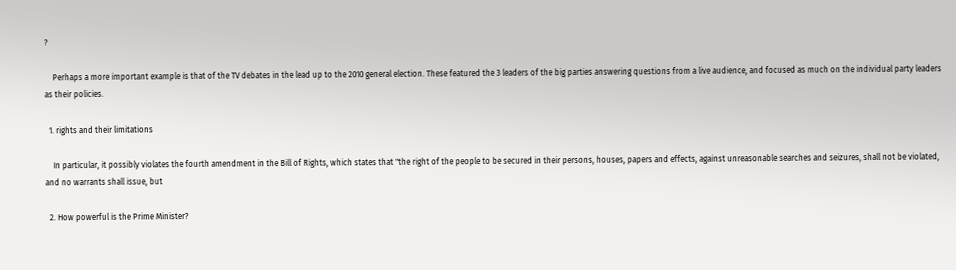?

    Perhaps a more important example is that of the TV debates in the lead up to the 2010 general election. These featured the 3 leaders of the big parties answering questions from a live audience, and focused as much on the individual party leaders as their policies.

  1. rights and their limitations

    In particular, it possibly violates the fourth amendment in the Bill of Rights, which states that "the right of the people to be secured in their persons, houses, papers and effects, against unreasonable searches and seizures, shall not be violated, and no warrants shall issue, but

  2. How powerful is the Prime Minister?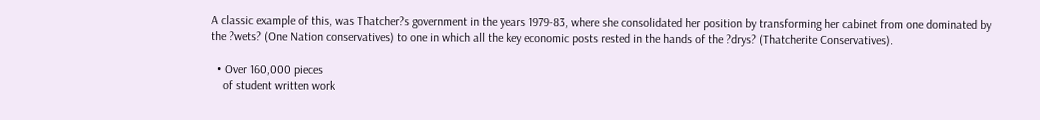A classic example of this, was Thatcher?s government in the years 1979-83, where she consolidated her position by transforming her cabinet from one dominated by the ?wets? (One Nation conservatives) to one in which all the key economic posts rested in the hands of the ?drys? (Thatcherite Conservatives).

  • Over 160,000 pieces
    of student written work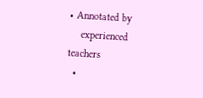• Annotated by
    experienced teachers
  •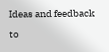Ideas and feedback to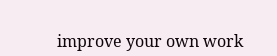improve your own work